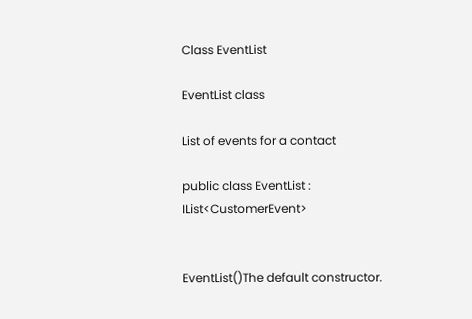Class EventList

EventList class

List of events for a contact

public class EventList : IList<CustomerEvent>


EventList()The default constructor.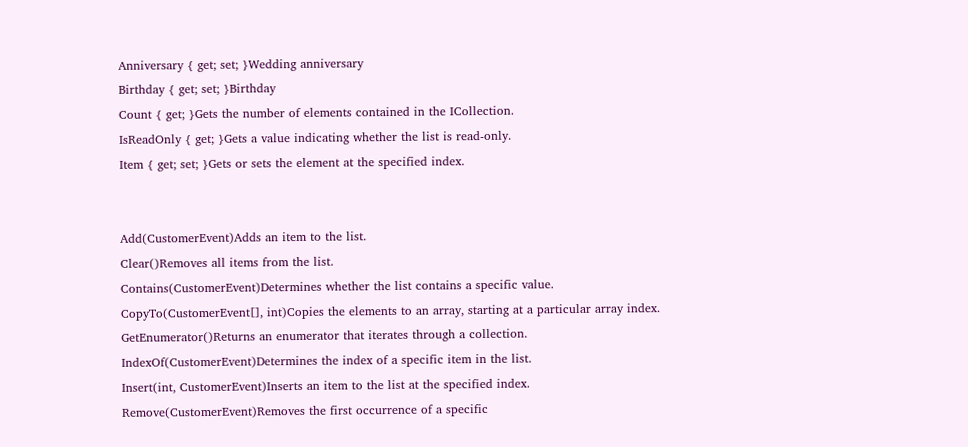Anniversary { get; set; }Wedding anniversary
Birthday { get; set; }Birthday
Count { get; }Gets the number of elements contained in the ICollection.
IsReadOnly { get; }Gets a value indicating whether the list is read-only.
Item { get; set; }Gets or sets the element at the specified index.


Add(CustomerEvent)Adds an item to the list.
Clear()Removes all items from the list.
Contains(CustomerEvent)Determines whether the list contains a specific value.
CopyTo(CustomerEvent[], int)Copies the elements to an array, starting at a particular array index.
GetEnumerator()Returns an enumerator that iterates through a collection.
IndexOf(CustomerEvent)Determines the index of a specific item in the list.
Insert(int, CustomerEvent)Inserts an item to the list at the specified index.
Remove(CustomerEvent)Removes the first occurrence of a specific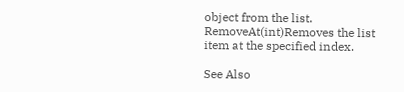object from the list.
RemoveAt(int)Removes the list item at the specified index.

See Also